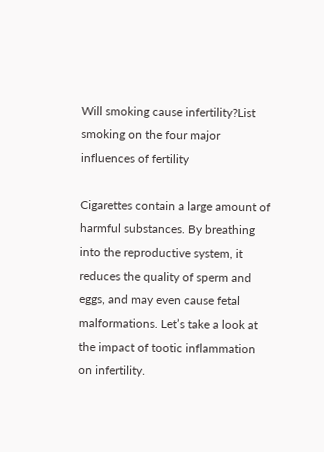Will smoking cause infertility?List smoking on the four major influences of fertility

Cigarettes contain a large amount of harmful substances. By breathing into the reproductive system, it reduces the quality of sperm and eggs, and may even cause fetal malformations. Let’s take a look at the impact of tootic inflammation on infertility.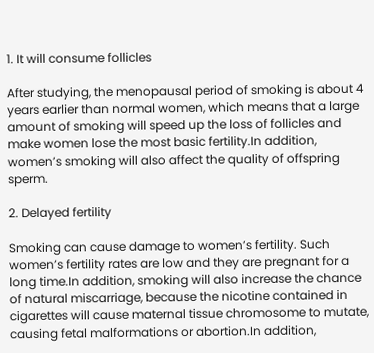1. It will consume follicles

After studying, the menopausal period of smoking is about 4 years earlier than normal women, which means that a large amount of smoking will speed up the loss of follicles and make women lose the most basic fertility.In addition, women’s smoking will also affect the quality of offspring sperm.

2. Delayed fertility

Smoking can cause damage to women’s fertility. Such women’s fertility rates are low and they are pregnant for a long time.In addition, smoking will also increase the chance of natural miscarriage, because the nicotine contained in cigarettes will cause maternal tissue chromosome to mutate, causing fetal malformations or abortion.In addition,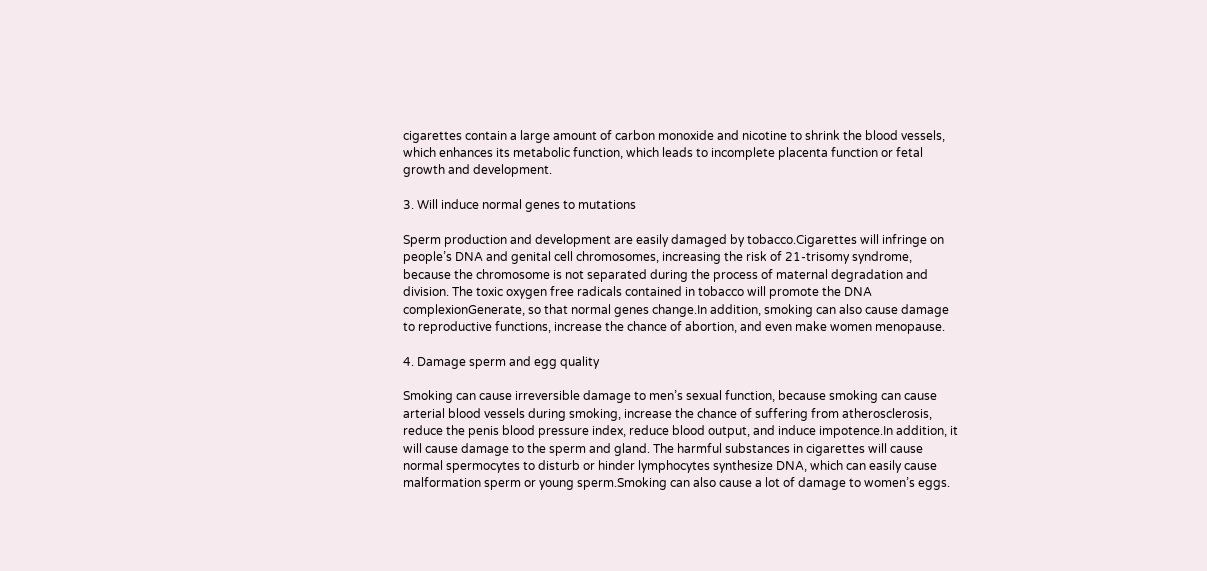cigarettes contain a large amount of carbon monoxide and nicotine to shrink the blood vessels, which enhances its metabolic function, which leads to incomplete placenta function or fetal growth and development.

3. Will induce normal genes to mutations

Sperm production and development are easily damaged by tobacco.Cigarettes will infringe on people’s DNA and genital cell chromosomes, increasing the risk of 21-trisomy syndrome, because the chromosome is not separated during the process of maternal degradation and division. The toxic oxygen free radicals contained in tobacco will promote the DNA complexionGenerate, so that normal genes change.In addition, smoking can also cause damage to reproductive functions, increase the chance of abortion, and even make women menopause.

4. Damage sperm and egg quality

Smoking can cause irreversible damage to men’s sexual function, because smoking can cause arterial blood vessels during smoking, increase the chance of suffering from atherosclerosis, reduce the penis blood pressure index, reduce blood output, and induce impotence.In addition, it will cause damage to the sperm and gland. The harmful substances in cigarettes will cause normal spermocytes to disturb or hinder lymphocytes synthesize DNA, which can easily cause malformation sperm or young sperm.Smoking can also cause a lot of damage to women’s eggs.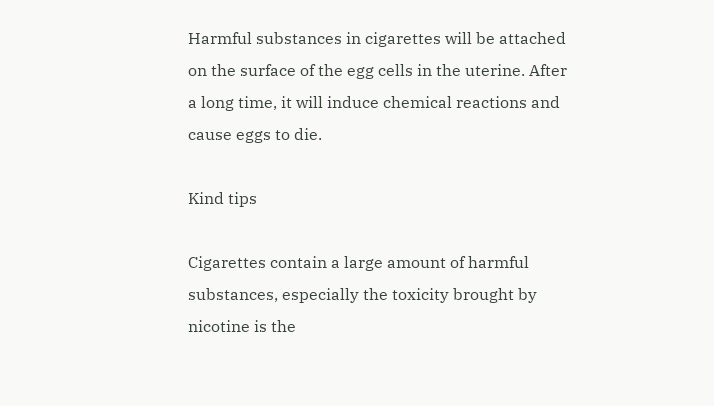Harmful substances in cigarettes will be attached on the surface of the egg cells in the uterine. After a long time, it will induce chemical reactions and cause eggs to die.

Kind tips

Cigarettes contain a large amount of harmful substances, especially the toxicity brought by nicotine is the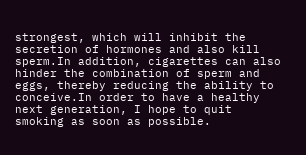strongest, which will inhibit the secretion of hormones and also kill sperm.In addition, cigarettes can also hinder the combination of sperm and eggs, thereby reducing the ability to conceive.In order to have a healthy next generation, I hope to quit smoking as soon as possible.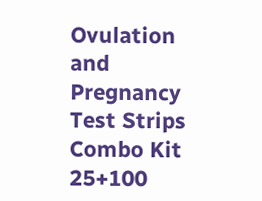Ovulation and Pregnancy Test Strips Combo Kit 25+100